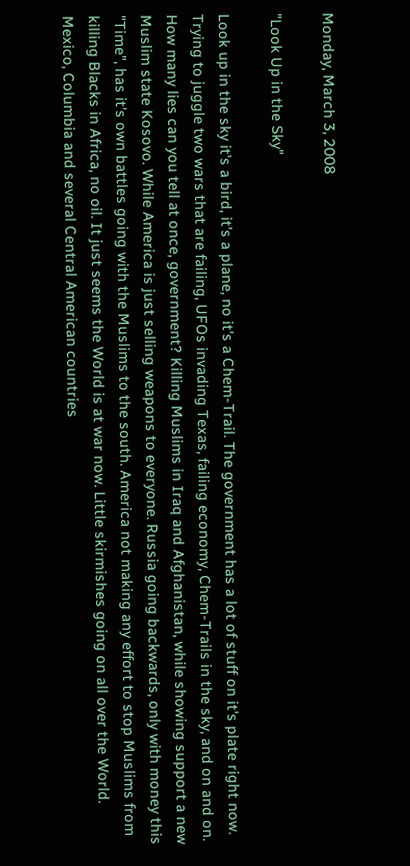Monday, March 3, 2008

"Look Up in the Sky"

Look up in the sky it's a bird, it's a plane, no it's a Chem-Trail. The government has a lot of stuff on it's plate right now. Trying to juggle two wars that are failing, UFOs invading Texas, failing economy, Chem-Trails in the sky, and on and on. How many lies can you tell at once, government? Killing Muslims in Iraq and Afghanistan, while showing support a new Muslim state Kosovo. While America is just selling weapons to everyone. Russia going backwards, only with money this "Time", has it's own battles going with the Muslims to the south. America not making any effort to stop Muslims from killing Blacks in Africa, no oil. It just seems the World is at war now. Little skirmishes going on all over the World. Mexico, Columbia and several Central American countries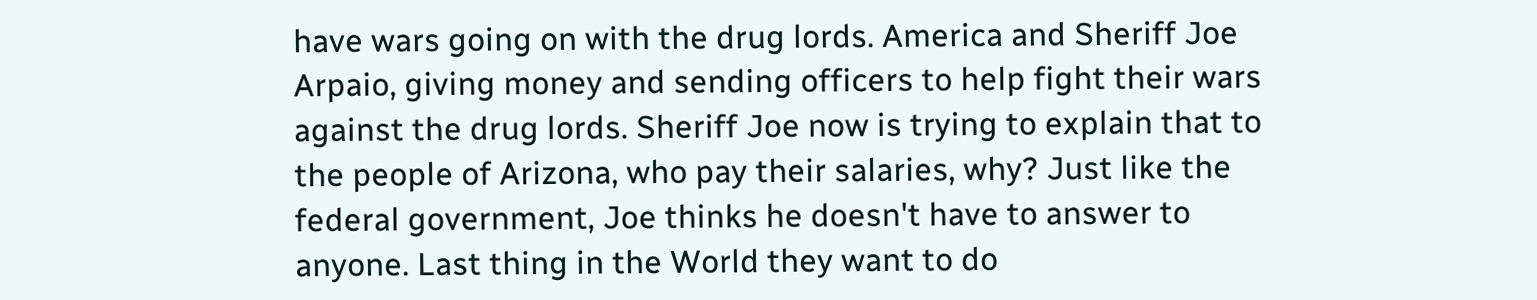have wars going on with the drug lords. America and Sheriff Joe Arpaio, giving money and sending officers to help fight their wars against the drug lords. Sheriff Joe now is trying to explain that to the people of Arizona, who pay their salaries, why? Just like the federal government, Joe thinks he doesn't have to answer to anyone. Last thing in the World they want to do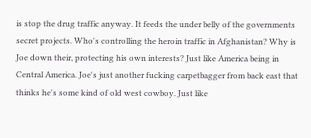is stop the drug traffic anyway. It feeds the under belly of the governments secret projects. Who's controlling the heroin traffic in Afghanistan? Why is Joe down their, protecting his own interests? Just like America being in Central America. Joe's just another fucking carpetbagger from back east that thinks he's some kind of old west cowboy. Just like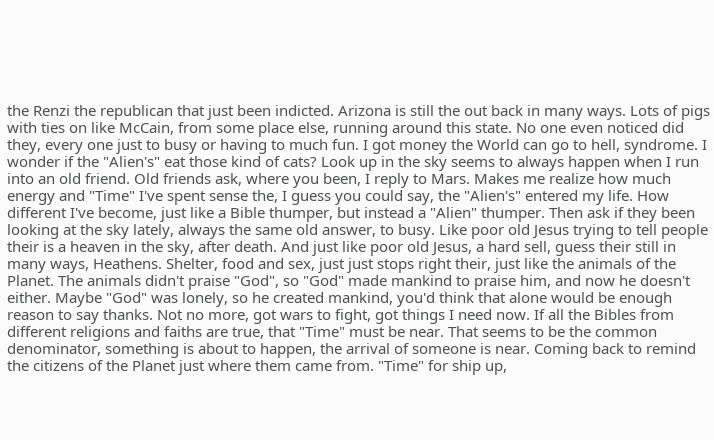the Renzi the republican that just been indicted. Arizona is still the out back in many ways. Lots of pigs with ties on like McCain, from some place else, running around this state. No one even noticed did they, every one just to busy or having to much fun. I got money the World can go to hell, syndrome. I wonder if the "Alien's" eat those kind of cats? Look up in the sky seems to always happen when I run into an old friend. Old friends ask, where you been, I reply to Mars. Makes me realize how much energy and "Time" I've spent sense the, I guess you could say, the "Alien's" entered my life. How different I've become, just like a Bible thumper, but instead a "Alien" thumper. Then ask if they been looking at the sky lately, always the same old answer, to busy. Like poor old Jesus trying to tell people their is a heaven in the sky, after death. And just like poor old Jesus, a hard sell, guess their still in many ways, Heathens. Shelter, food and sex, just just stops right their, just like the animals of the Planet. The animals didn't praise "God", so "God" made mankind to praise him, and now he doesn't either. Maybe "God" was lonely, so he created mankind, you'd think that alone would be enough reason to say thanks. Not no more, got wars to fight, got things I need now. If all the Bibles from different religions and faiths are true, that "Time" must be near. That seems to be the common denominator, something is about to happen, the arrival of someone is near. Coming back to remind the citizens of the Planet just where them came from. "Time" for ship up,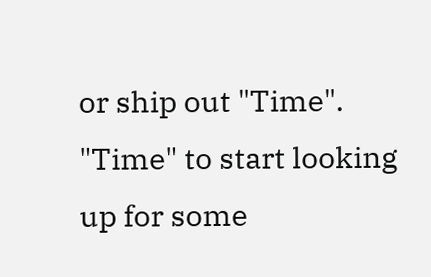or ship out "Time". "Time" to start looking up for some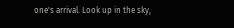one's arrival. Look up in the sky,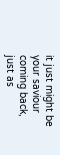it just might be your saviour coming back, just as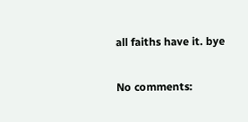all faiths have it. bye

No comments: